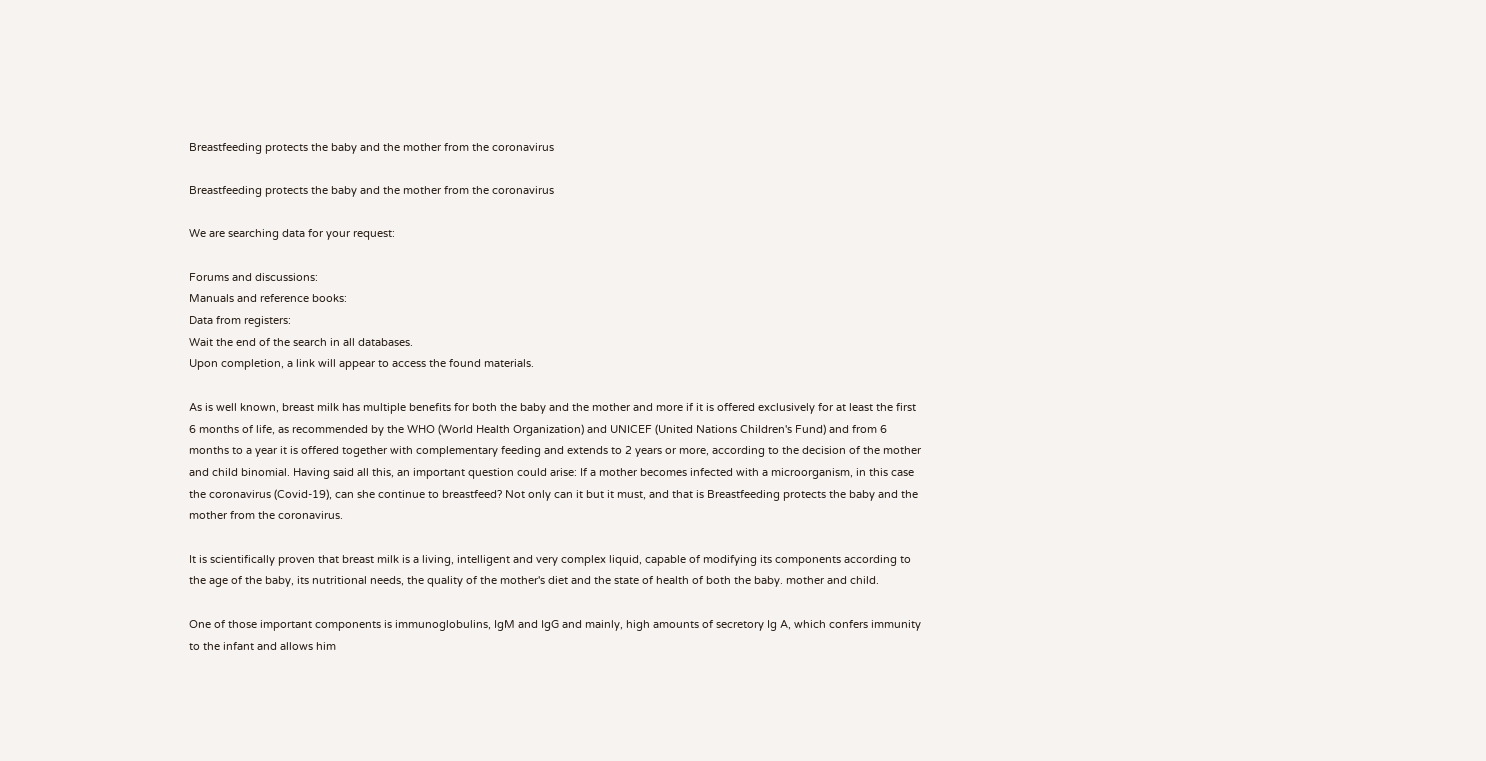Breastfeeding protects the baby and the mother from the coronavirus

Breastfeeding protects the baby and the mother from the coronavirus

We are searching data for your request:

Forums and discussions:
Manuals and reference books:
Data from registers:
Wait the end of the search in all databases.
Upon completion, a link will appear to access the found materials.

As is well known, breast milk has multiple benefits for both the baby and the mother and more if it is offered exclusively for at least the first 6 months of life, as recommended by the WHO (World Health Organization) and UNICEF (United Nations Children's Fund) and from 6 months to a year it is offered together with complementary feeding and extends to 2 years or more, according to the decision of the mother and child binomial. Having said all this, an important question could arise: If a mother becomes infected with a microorganism, in this case the coronavirus (Covid-19), can she continue to breastfeed? Not only can it but it must, and that is Breastfeeding protects the baby and the mother from the coronavirus.

It is scientifically proven that breast milk is a living, intelligent and very complex liquid, capable of modifying its components according to the age of the baby, its nutritional needs, the quality of the mother's diet and the state of health of both the baby. mother and child.

One of those important components is immunoglobulins, IgM and IgG and mainly, high amounts of secretory Ig A, which confers immunity to the infant and allows him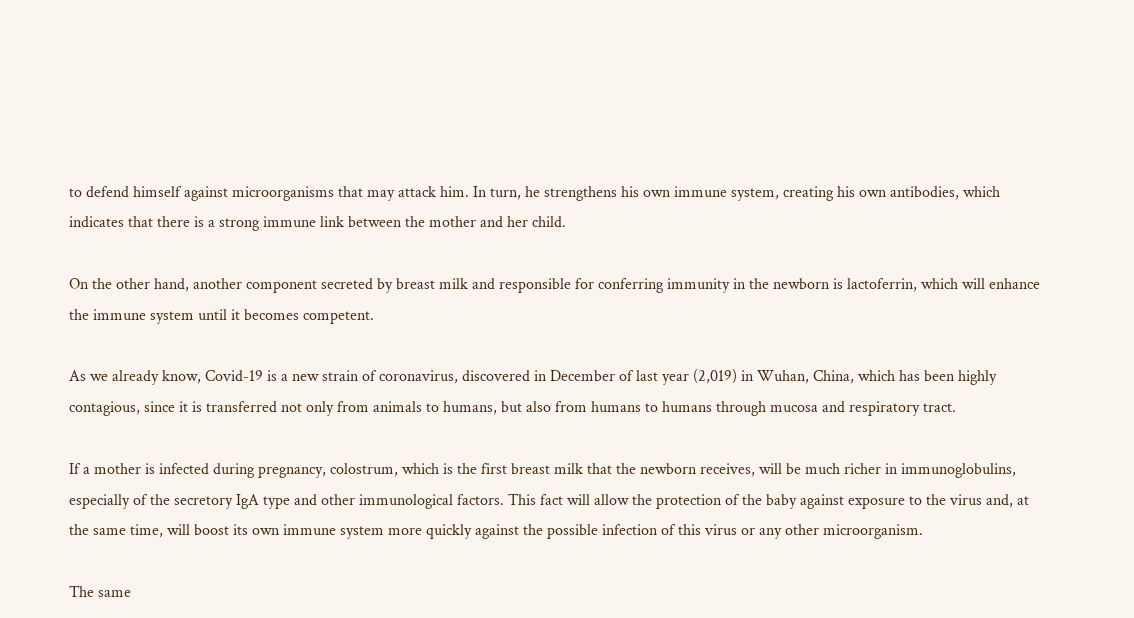to defend himself against microorganisms that may attack him. In turn, he strengthens his own immune system, creating his own antibodies, which indicates that there is a strong immune link between the mother and her child.

On the other hand, another component secreted by breast milk and responsible for conferring immunity in the newborn is lactoferrin, which will enhance the immune system until it becomes competent.

As we already know, Covid-19 is a new strain of coronavirus, discovered in December of last year (2,019) in Wuhan, China, which has been highly contagious, since it is transferred not only from animals to humans, but also from humans to humans through mucosa and respiratory tract.

If a mother is infected during pregnancy, colostrum, which is the first breast milk that the newborn receives, will be much richer in immunoglobulins, especially of the secretory IgA type and other immunological factors. This fact will allow the protection of the baby against exposure to the virus and, at the same time, will boost its own immune system more quickly against the possible infection of this virus or any other microorganism.

The same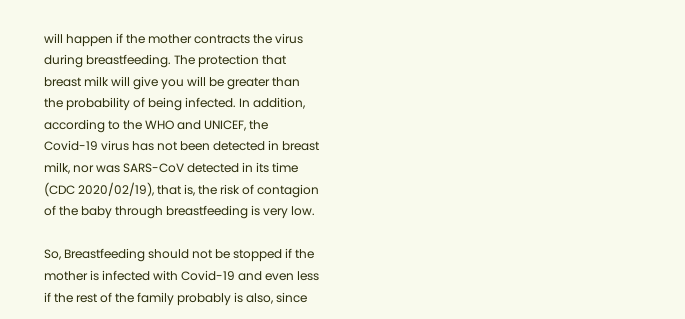will happen if the mother contracts the virus during breastfeeding. The protection that breast milk will give you will be greater than the probability of being infected. In addition, according to the WHO and UNICEF, the Covid-19 virus has not been detected in breast milk, nor was SARS-CoV detected in its time (CDC 2020/02/19), that is, the risk of contagion of the baby through breastfeeding is very low.

So, Breastfeeding should not be stopped if the mother is infected with Covid-19 and even less if the rest of the family probably is also, since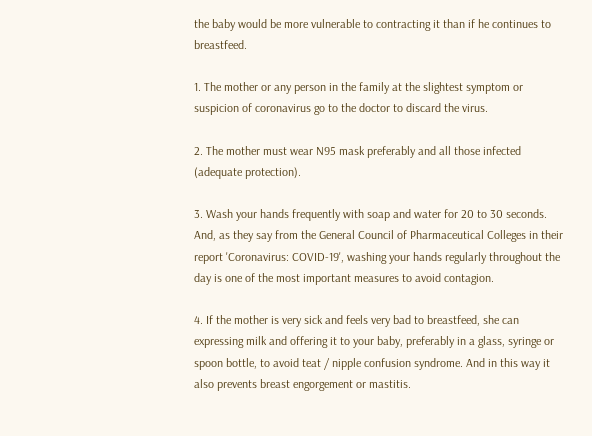the baby would be more vulnerable to contracting it than if he continues to breastfeed.

1. The mother or any person in the family at the slightest symptom or suspicion of coronavirus go to the doctor to discard the virus.

2. The mother must wear N95 mask preferably and all those infected (adequate protection).

3. Wash your hands frequently with soap and water for 20 to 30 seconds. And, as they say from the General Council of Pharmaceutical Colleges in their report 'Coronavirus: COVID-19', washing your hands regularly throughout the day is one of the most important measures to avoid contagion.

4. If the mother is very sick and feels very bad to breastfeed, she can expressing milk and offering it to your baby, preferably in a glass, syringe or spoon bottle, to avoid teat / nipple confusion syndrome. And in this way it also prevents breast engorgement or mastitis.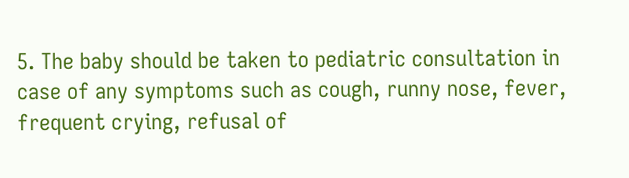5. The baby should be taken to pediatric consultation in case of any symptoms such as cough, runny nose, fever, frequent crying, refusal of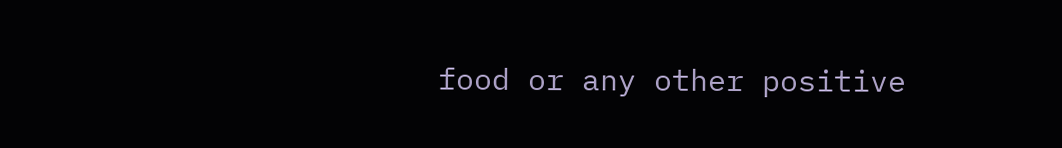food or any other positive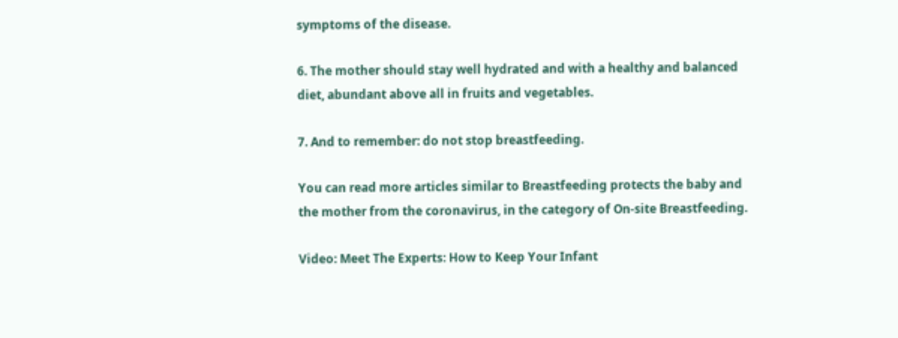symptoms of the disease.

6. The mother should stay well hydrated and with a healthy and balanced diet, abundant above all in fruits and vegetables.

7. And to remember: do not stop breastfeeding.

You can read more articles similar to Breastfeeding protects the baby and the mother from the coronavirus, in the category of On-site Breastfeeding.

Video: Meet The Experts: How to Keep Your Infant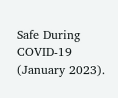Safe During COVID-19 (January 2023).